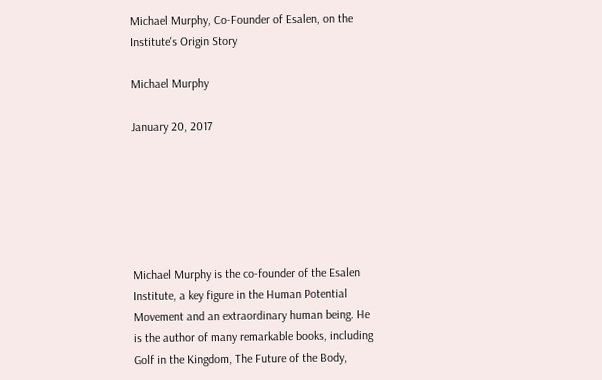Michael Murphy, Co-Founder of Esalen, on the Institute's Origin Story

Michael Murphy

January 20, 2017






Michael Murphy is the co-founder of the Esalen Institute, a key figure in the Human Potential Movement and an extraordinary human being. He is the author of many remarkable books, including Golf in the Kingdom, The Future of the Body,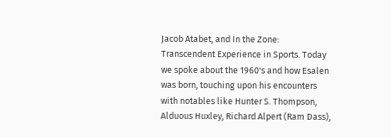Jacob Atabet, and In the Zone: Transcendent Experience in Sports. Today we spoke about the 1960's and how Esalen was born, touching upon his encounters with notables like Hunter S. Thompson, Alduous Huxley, Richard Alpert (Ram Dass),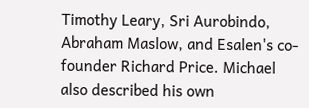Timothy Leary, Sri Aurobindo, Abraham Maslow, and Esalen's co-founder Richard Price. Michael also described his own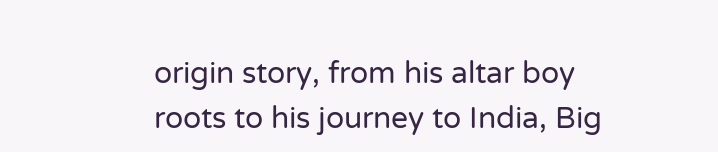origin story, from his altar boy roots to his journey to India, Big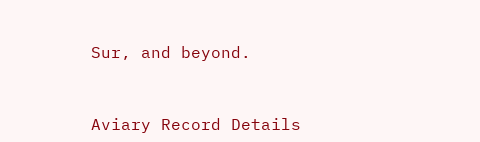Sur, and beyond.


Aviary Record Details